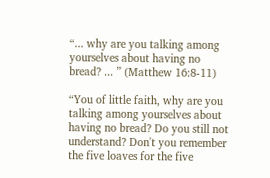“... why are you talking among yourselves about having no bread? ... ” (Matthew 16:8-11)

“You of little faith, why are you talking among yourselves about having no bread? Do you still not understand? Don't you remember the five loaves for the five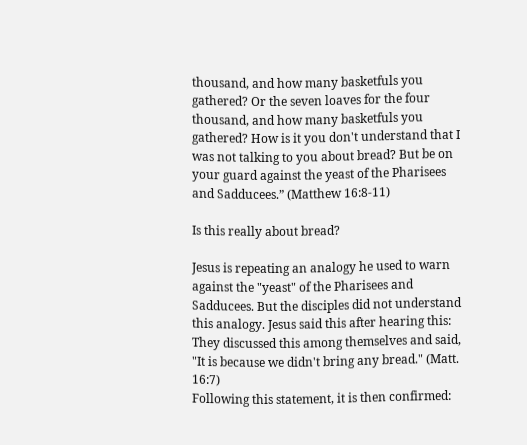thousand, and how many basketfuls you gathered? Or the seven loaves for the four thousand, and how many basketfuls you gathered? How is it you don't understand that I was not talking to you about bread? But be on your guard against the yeast of the Pharisees and Sadducees.” (Matthew 16:8-11)

Is this really about bread?

Jesus is repeating an analogy he used to warn against the "yeast" of the Pharisees and Sadducees. But the disciples did not understand this analogy. Jesus said this after hearing this:
They discussed this among themselves and said, "It is because we didn't bring any bread." (Matt. 16:7)
Following this statement, it is then confirmed: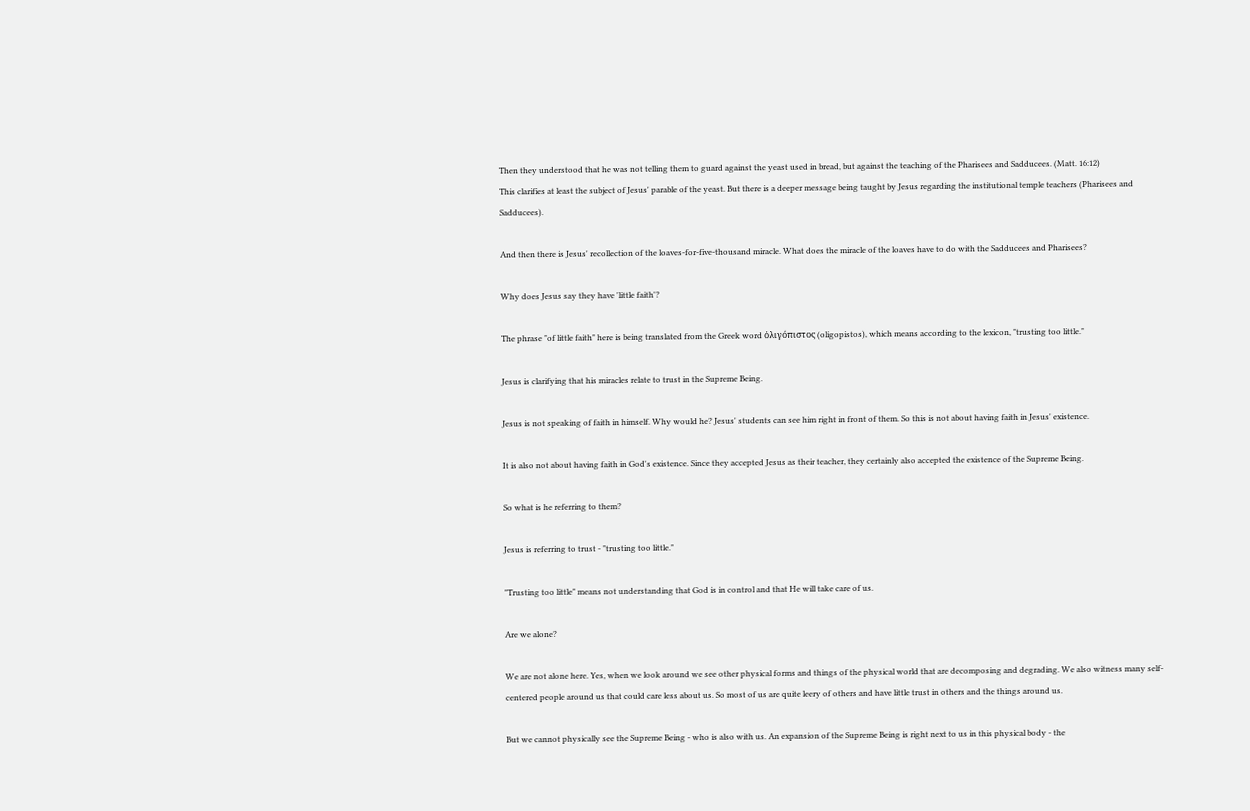Then they understood that he was not telling them to guard against the yeast used in bread, but against the teaching of the Pharisees and Sadducees. (Matt. 16:12)
This clarifies at least the subject of Jesus' parable of the yeast. But there is a deeper message being taught by Jesus regarding the institutional temple teachers (Pharisees and Sadducees).

And then there is Jesus' recollection of the loaves-for-five-thousand miracle. What does the miracle of the loaves have to do with the Sadducees and Pharisees?

Why does Jesus say they have 'little faith'?

The phrase "of little faith" here is being translated from the Greek word ὀλιγόπιστος (oligopistos), which means according to the lexicon, "trusting too little."

Jesus is clarifying that his miracles relate to trust in the Supreme Being.

Jesus is not speaking of faith in himself. Why would he? Jesus' students can see him right in front of them. So this is not about having faith in Jesus' existence.

It is also not about having faith in God's existence. Since they accepted Jesus as their teacher, they certainly also accepted the existence of the Supreme Being.

So what is he referring to them?

Jesus is referring to trust - "trusting too little."

"Trusting too little" means not understanding that God is in control and that He will take care of us.

Are we alone?

We are not alone here. Yes, when we look around we see other physical forms and things of the physical world that are decomposing and degrading. We also witness many self-centered people around us that could care less about us. So most of us are quite leery of others and have little trust in others and the things around us.

But we cannot physically see the Supreme Being - who is also with us. An expansion of the Supreme Being is right next to us in this physical body - the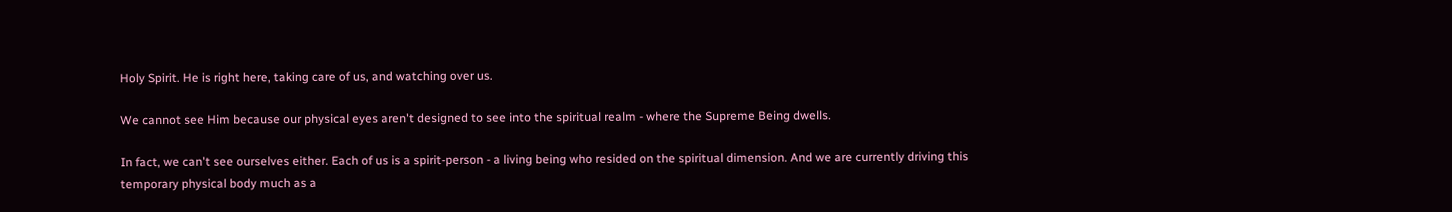Holy Spirit. He is right here, taking care of us, and watching over us.

We cannot see Him because our physical eyes aren't designed to see into the spiritual realm - where the Supreme Being dwells.

In fact, we can't see ourselves either. Each of us is a spirit-person - a living being who resided on the spiritual dimension. And we are currently driving this temporary physical body much as a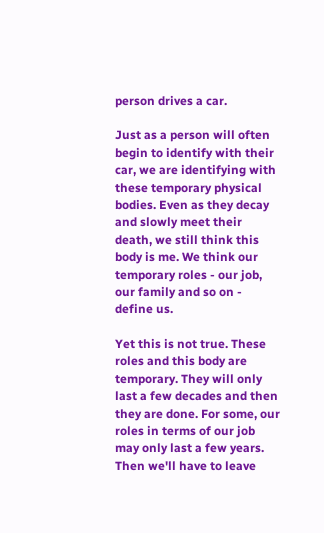person drives a car.

Just as a person will often begin to identify with their car, we are identifying with these temporary physical bodies. Even as they decay and slowly meet their death, we still think this body is me. We think our temporary roles - our job, our family and so on - define us.

Yet this is not true. These roles and this body are temporary. They will only last a few decades and then they are done. For some, our roles in terms of our job may only last a few years. Then we'll have to leave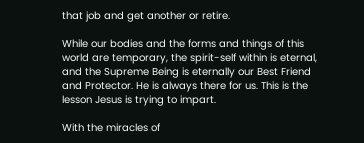that job and get another or retire.

While our bodies and the forms and things of this world are temporary, the spirit-self within is eternal, and the Supreme Being is eternally our Best Friend and Protector. He is always there for us. This is the lesson Jesus is trying to impart.

With the miracles of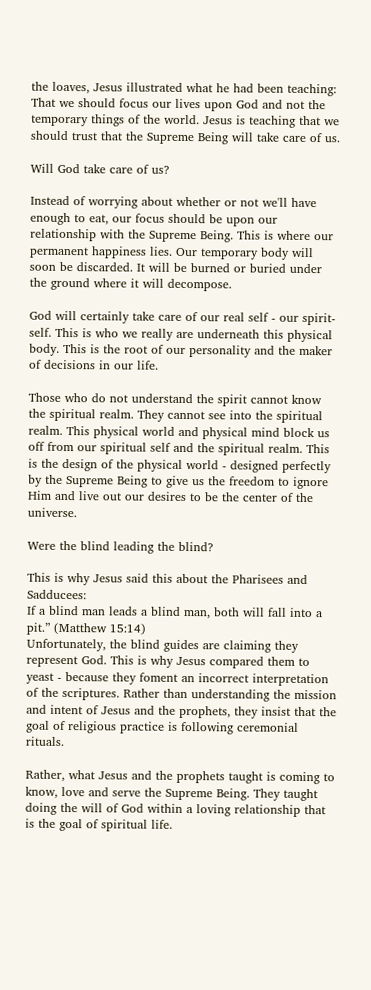the loaves, Jesus illustrated what he had been teaching: That we should focus our lives upon God and not the temporary things of the world. Jesus is teaching that we should trust that the Supreme Being will take care of us.

Will God take care of us?

Instead of worrying about whether or not we'll have enough to eat, our focus should be upon our relationship with the Supreme Being. This is where our permanent happiness lies. Our temporary body will soon be discarded. It will be burned or buried under the ground where it will decompose.

God will certainly take care of our real self - our spirit-self. This is who we really are underneath this physical body. This is the root of our personality and the maker of decisions in our life.

Those who do not understand the spirit cannot know the spiritual realm. They cannot see into the spiritual realm. This physical world and physical mind block us off from our spiritual self and the spiritual realm. This is the design of the physical world - designed perfectly by the Supreme Being to give us the freedom to ignore Him and live out our desires to be the center of the universe.

Were the blind leading the blind?

This is why Jesus said this about the Pharisees and Sadducees:
If a blind man leads a blind man, both will fall into a pit.” (Matthew 15:14)
Unfortunately, the blind guides are claiming they represent God. This is why Jesus compared them to yeast - because they foment an incorrect interpretation of the scriptures. Rather than understanding the mission and intent of Jesus and the prophets, they insist that the goal of religious practice is following ceremonial rituals.

Rather, what Jesus and the prophets taught is coming to know, love and serve the Supreme Being. They taught doing the will of God within a loving relationship that is the goal of spiritual life.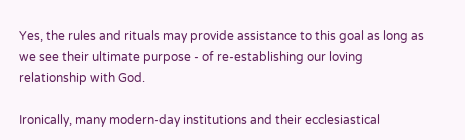Yes, the rules and rituals may provide assistance to this goal as long as we see their ultimate purpose - of re-establishing our loving relationship with God.

Ironically, many modern-day institutions and their ecclesiastical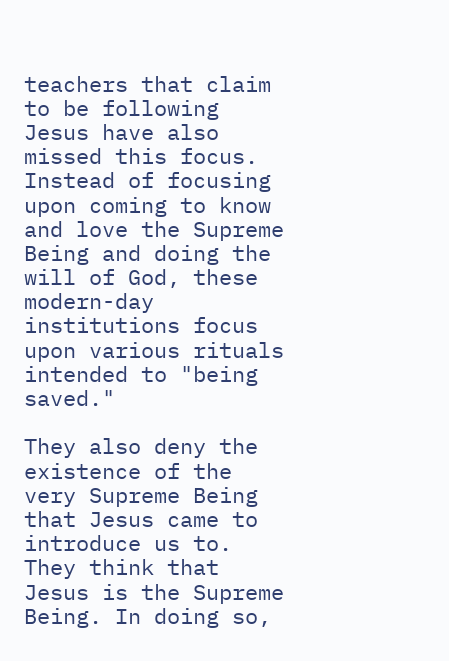teachers that claim to be following Jesus have also missed this focus. Instead of focusing upon coming to know and love the Supreme Being and doing the will of God, these modern-day institutions focus upon various rituals intended to "being saved."

They also deny the existence of the very Supreme Being that Jesus came to introduce us to. They think that Jesus is the Supreme Being. In doing so,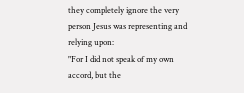they completely ignore the very person Jesus was representing and relying upon:
"For I did not speak of my own accord, but the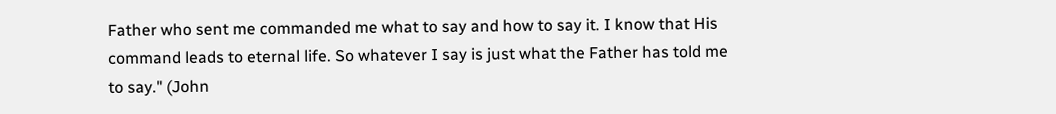Father who sent me commanded me what to say and how to say it. I know that His command leads to eternal life. So whatever I say is just what the Father has told me to say." (John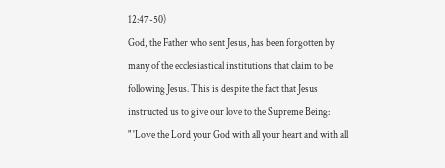12:47-50)
God, the Father who sent Jesus, has been forgotten by many of the ecclesiastical institutions that claim to be following Jesus. This is despite the fact that Jesus instructed us to give our love to the Supreme Being:
" 'Love the Lord your God with all your heart and with all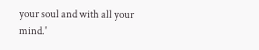your soul and with all your mind.'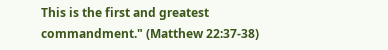This is the first and greatest commandment." (Matthew 22:37-38)